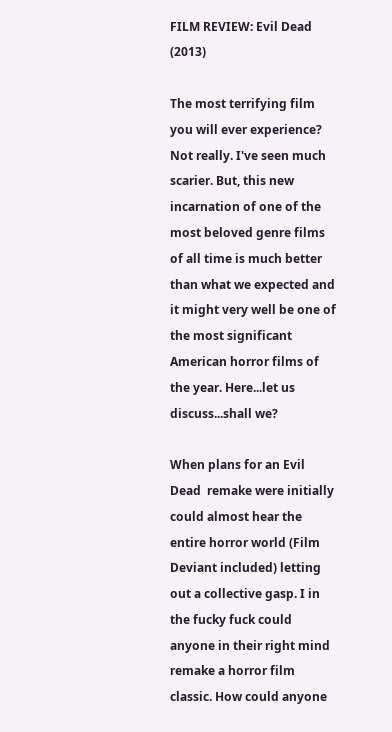FILM REVIEW: Evil Dead (2013)

The most terrifying film you will ever experience? Not really. I've seen much scarier. But, this new incarnation of one of the most beloved genre films of all time is much better than what we expected and it might very well be one of the most significant American horror films of the year. Here...let us discuss...shall we?

When plans for an Evil Dead  remake were initially could almost hear the entire horror world (Film Deviant included) letting out a collective gasp. I in the fucky fuck could anyone in their right mind remake a horror film classic. How could anyone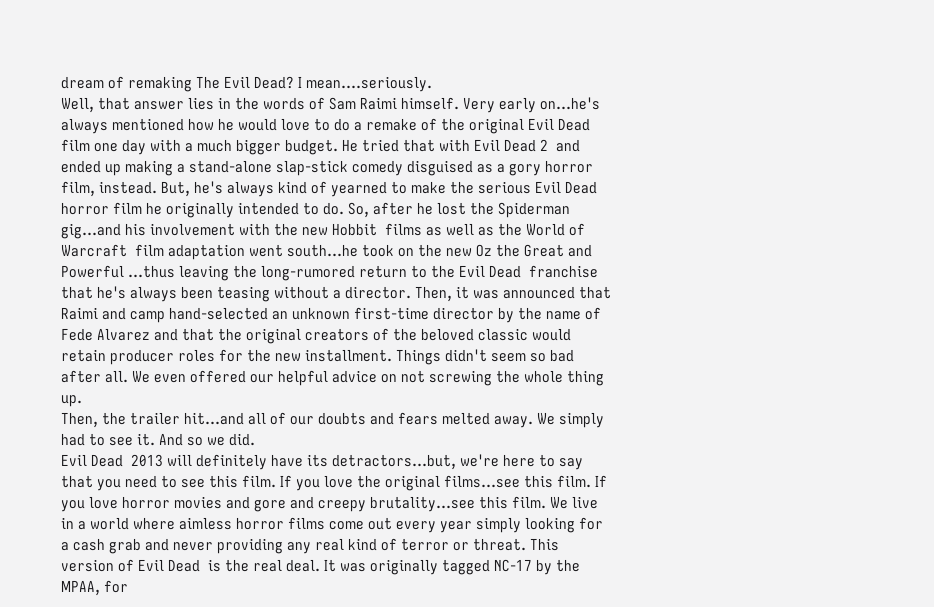dream of remaking The Evil Dead? I mean....seriously.
Well, that answer lies in the words of Sam Raimi himself. Very early on...he's always mentioned how he would love to do a remake of the original Evil Dead  film one day with a much bigger budget. He tried that with Evil Dead 2  and ended up making a stand-alone slap-stick comedy disguised as a gory horror film, instead. But, he's always kind of yearned to make the serious Evil Dead  horror film he originally intended to do. So, after he lost the Spiderman  gig...and his involvement with the new Hobbit  films as well as the World of Warcraft  film adaptation went south...he took on the new Oz the Great and Powerful ...thus leaving the long-rumored return to the Evil Dead  franchise that he's always been teasing without a director. Then, it was announced that Raimi and camp hand-selected an unknown first-time director by the name of Fede Alvarez and that the original creators of the beloved classic would retain producer roles for the new installment. Things didn't seem so bad after all. We even offered our helpful advice on not screwing the whole thing up.
Then, the trailer hit...and all of our doubts and fears melted away. We simply had to see it. And so we did.
Evil Dead  2013 will definitely have its detractors...but, we're here to say that you need to see this film. If you love the original films...see this film. If you love horror movies and gore and creepy brutality...see this film. We live in a world where aimless horror films come out every year simply looking for a cash grab and never providing any real kind of terror or threat. This version of Evil Dead  is the real deal. It was originally tagged NC-17 by the MPAA, for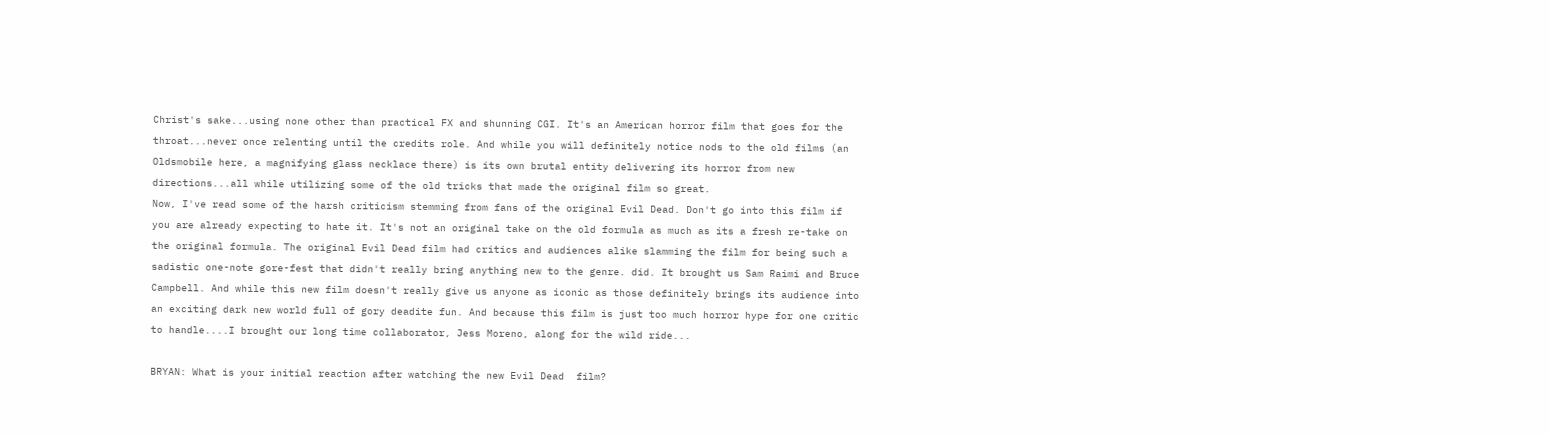Christ's sake...using none other than practical FX and shunning CGI. It's an American horror film that goes for the throat...never once relenting until the credits role. And while you will definitely notice nods to the old films (an Oldsmobile here, a magnifying glass necklace there) is its own brutal entity delivering its horror from new directions...all while utilizing some of the old tricks that made the original film so great.
Now, I've read some of the harsh criticism stemming from fans of the original Evil Dead. Don't go into this film if you are already expecting to hate it. It's not an original take on the old formula as much as its a fresh re-take on the original formula. The original Evil Dead film had critics and audiences alike slamming the film for being such a sadistic one-note gore-fest that didn't really bring anything new to the genre. did. It brought us Sam Raimi and Bruce Campbell. And while this new film doesn't really give us anyone as iconic as those definitely brings its audience into an exciting dark new world full of gory deadite fun. And because this film is just too much horror hype for one critic to handle....I brought our long time collaborator, Jess Moreno, along for the wild ride...

BRYAN: What is your initial reaction after watching the new Evil Dead  film?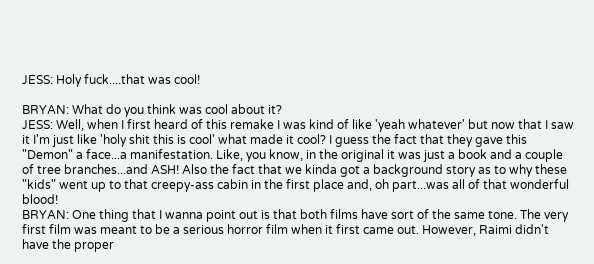JESS: Holy fuck....that was cool!

BRYAN: What do you think was cool about it?
JESS: Well, when I first heard of this remake I was kind of like 'yeah whatever' but now that I saw it I'm just like 'holy shit this is cool' what made it cool? I guess the fact that they gave this "Demon" a face...a manifestation. Like, you know, in the original it was just a book and a couple of tree branches...and ASH! Also the fact that we kinda got a background story as to why these "kids" went up to that creepy-ass cabin in the first place and, oh part...was all of that wonderful blood!
BRYAN: One thing that I wanna point out is that both films have sort of the same tone. The very first film was meant to be a serious horror film when it first came out. However, Raimi didn't have the proper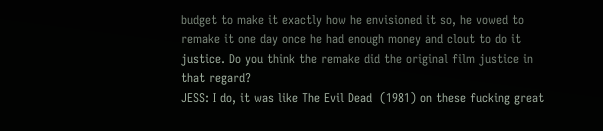budget to make it exactly how he envisioned it so, he vowed to remake it one day once he had enough money and clout to do it justice. Do you think the remake did the original film justice in that regard?
JESS: I do, it was like The Evil Dead  (1981) on these fucking great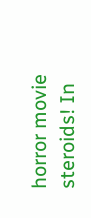horror movie steroids! In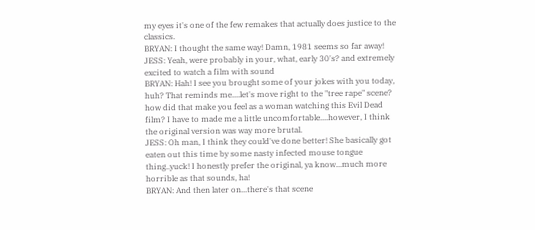my eyes it's one of the few remakes that actually does justice to the classics.
BRYAN: I thought the same way! Damn, 1981 seems so far away!
JESS: Yeah, were probably in your, what, early 30's? and extremely excited to watch a film with sound
BRYAN: Hah! I see you brought some of your jokes with you today, huh? That reminds me....let's move right to the "tree rape" scene? how did that make you feel as a woman watching this Evil Dead  film? I have to made me a little uncomfortable....however, I think the original version was way more brutal.
JESS: Oh man, I think they could've done better! She basically got eaten out this time by some nasty infected mouse tongue thing..yuck! I honestly prefer the original, ya know...much more horrible as that sounds, ha!
BRYAN: And then later on...there's that scene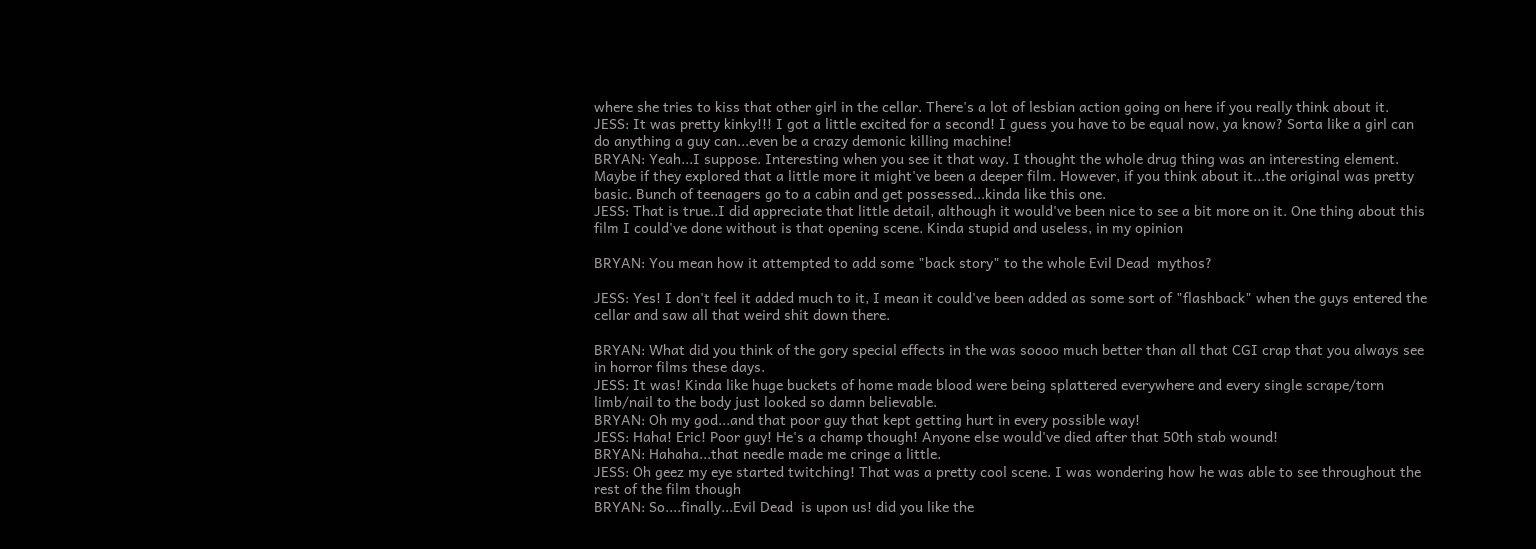where she tries to kiss that other girl in the cellar. There's a lot of lesbian action going on here if you really think about it.
JESS: It was pretty kinky!!! I got a little excited for a second! I guess you have to be equal now, ya know? Sorta like a girl can do anything a guy can...even be a crazy demonic killing machine!
BRYAN: Yeah...I suppose. Interesting when you see it that way. I thought the whole drug thing was an interesting element. Maybe if they explored that a little more it might've been a deeper film. However, if you think about it...the original was pretty basic. Bunch of teenagers go to a cabin and get possessed...kinda like this one.
JESS: That is true..I did appreciate that little detail, although it would've been nice to see a bit more on it. One thing about this film I could've done without is that opening scene. Kinda stupid and useless, in my opinion

BRYAN: You mean how it attempted to add some "back story" to the whole Evil Dead  mythos?

JESS: Yes! I don't feel it added much to it, I mean it could've been added as some sort of "flashback" when the guys entered the cellar and saw all that weird shit down there.

BRYAN: What did you think of the gory special effects in the was soooo much better than all that CGI crap that you always see in horror films these days.
JESS: It was! Kinda like huge buckets of home made blood were being splattered everywhere and every single scrape/torn limb/nail to the body just looked so damn believable.
BRYAN: Oh my god...and that poor guy that kept getting hurt in every possible way!
JESS: Haha! Eric! Poor guy! He's a champ though! Anyone else would've died after that 50th stab wound!
BRYAN: Hahaha...that needle made me cringe a little.
JESS: Oh geez my eye started twitching! That was a pretty cool scene. I was wondering how he was able to see throughout the rest of the film though
BRYAN: So....finally...Evil Dead  is upon us! did you like the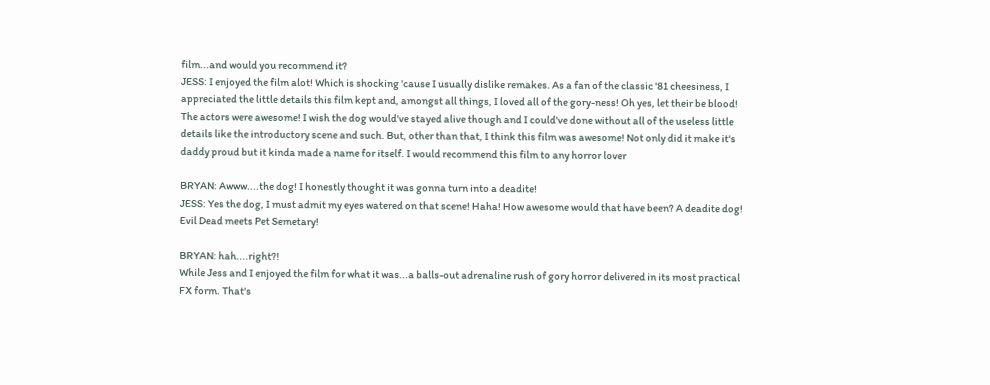film...and would you recommend it?
JESS: I enjoyed the film alot! Which is shocking 'cause I usually dislike remakes. As a fan of the classic '81 cheesiness, I appreciated the little details this film kept and, amongst all things, I loved all of the gory-ness! Oh yes, let their be blood! The actors were awesome! I wish the dog would've stayed alive though and I could've done without all of the useless little details like the introductory scene and such. But, other than that, I think this film was awesome! Not only did it make it's daddy proud but it kinda made a name for itself. I would recommend this film to any horror lover

BRYAN: Awww....the dog! I honestly thought it was gonna turn into a deadite!
JESS: Yes the dog, I must admit my eyes watered on that scene! Haha! How awesome would that have been? A deadite dog! Evil Dead meets Pet Semetary!

BRYAN: hah....right?!
While Jess and I enjoyed the film for what it was...a balls-out adrenaline rush of gory horror delivered in its most practical FX form. That's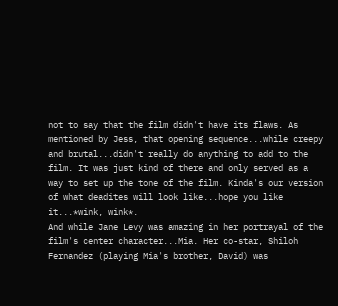not to say that the film didn't have its flaws. As mentioned by Jess, that opening sequence...while creepy and brutal...didn't really do anything to add to the film. It was just kind of there and only served as a way to set up the tone of the film. Kinda's our version of what deadites will look like...hope you like it...*wink, wink*.
And while Jane Levy was amazing in her portrayal of the film's center character...Mia. Her co-star, Shiloh Fernandez (playing Mia's brother, David) was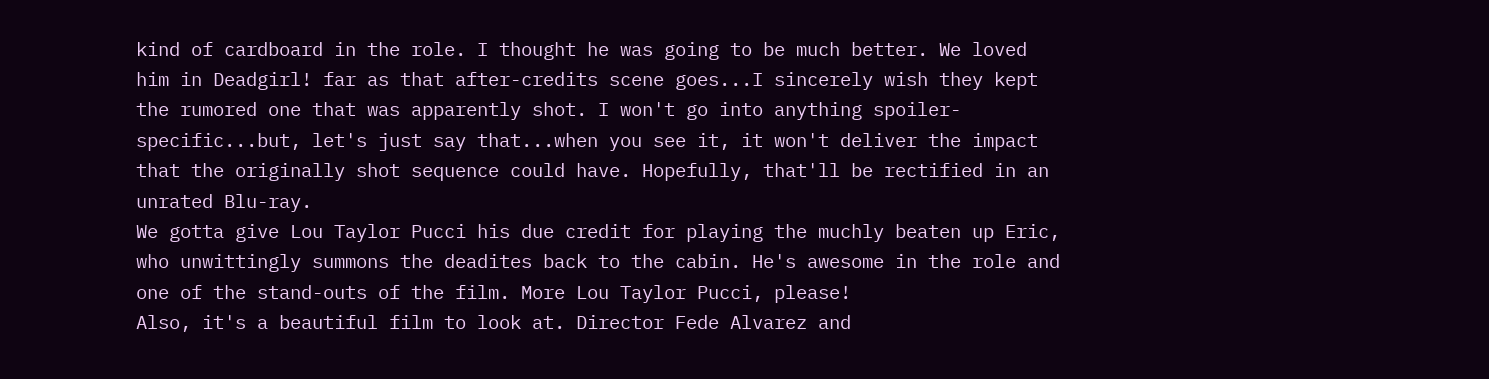kind of cardboard in the role. I thought he was going to be much better. We loved him in Deadgirl! far as that after-credits scene goes...I sincerely wish they kept the rumored one that was apparently shot. I won't go into anything spoiler-specific...but, let's just say that...when you see it, it won't deliver the impact that the originally shot sequence could have. Hopefully, that'll be rectified in an unrated Blu-ray.
We gotta give Lou Taylor Pucci his due credit for playing the muchly beaten up Eric, who unwittingly summons the deadites back to the cabin. He's awesome in the role and one of the stand-outs of the film. More Lou Taylor Pucci, please!
Also, it's a beautiful film to look at. Director Fede Alvarez and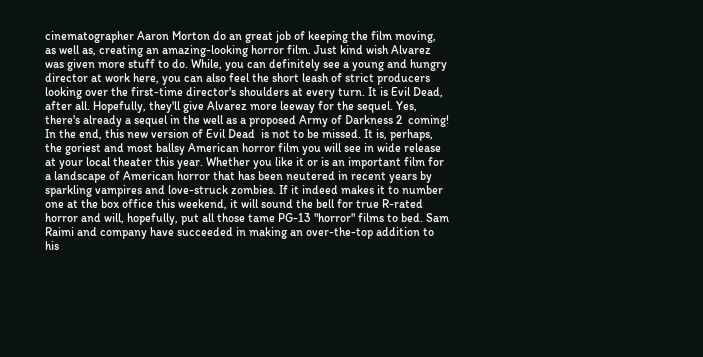cinematographer Aaron Morton do an great job of keeping the film moving, as well as, creating an amazing-looking horror film. Just kind wish Alvarez was given more stuff to do. While, you can definitely see a young and hungry director at work here, you can also feel the short leash of strict producers looking over the first-time director's shoulders at every turn. It is Evil Dead, after all. Hopefully, they'll give Alvarez more leeway for the sequel. Yes, there's already a sequel in the well as a proposed Army of Darkness 2  coming!
In the end, this new version of Evil Dead  is not to be missed. It is, perhaps, the goriest and most ballsy American horror film you will see in wide release at your local theater this year. Whether you like it or is an important film for a landscape of American horror that has been neutered in recent years by sparkling vampires and love-struck zombies. If it indeed makes it to number one at the box office this weekend, it will sound the bell for true R-rated horror and will, hopefully, put all those tame PG-13 "horror" films to bed. Sam Raimi and company have succeeded in making an over-the-top addition to his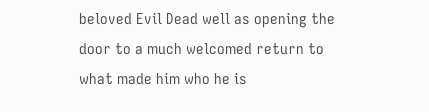beloved Evil Dead well as opening the door to a much welcomed return to what made him who he is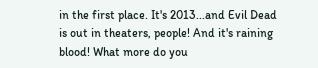in the first place. It's 2013...and Evil Dead  is out in theaters, people! And it's raining blood! What more do you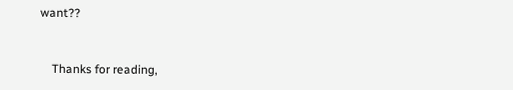want??


    Thanks for reading,